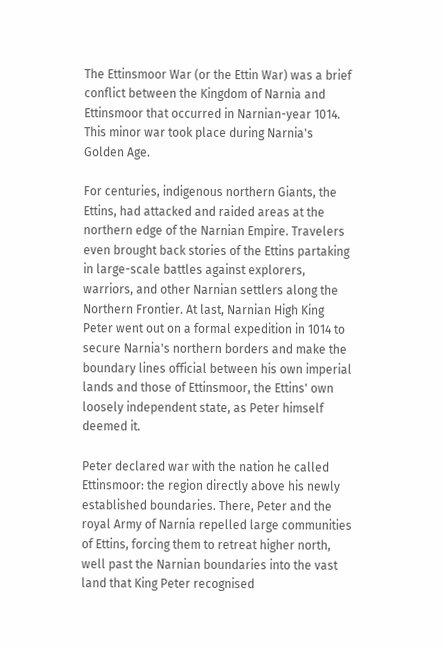The Ettinsmoor War (or the Ettin War) was a brief conflict between the Kingdom of Narnia and Ettinsmoor that occurred in Narnian-year 1014. This minor war took place during Narnia's Golden Age.

For centuries, indigenous northern Giants, the Ettins, had attacked and raided areas at the northern edge of the Narnian Empire. Travelers even brought back stories of the Ettins partaking in large-scale battles against explorers, warriors, and other Narnian settlers along the Northern Frontier. At last, Narnian High King Peter went out on a formal expedition in 1014 to secure Narnia's northern borders and make the boundary lines official between his own imperial lands and those of Ettinsmoor, the Ettins' own loosely independent state, as Peter himself deemed it.

Peter declared war with the nation he called Ettinsmoor: the region directly above his newly established boundaries. There, Peter and the royal Army of Narnia repelled large communities of Ettins, forcing them to retreat higher north, well past the Narnian boundaries into the vast land that King Peter recognised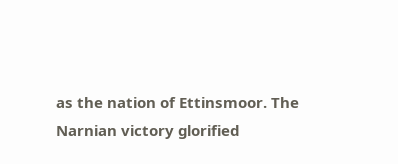as the nation of Ettinsmoor. The Narnian victory glorified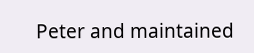Peter and maintained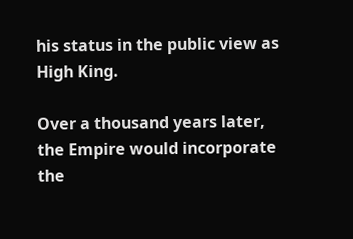his status in the public view as High King.

Over a thousand years later, the Empire would incorporate the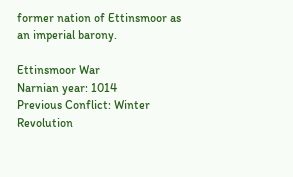former nation of Ettinsmoor as an imperial barony.

Ettinsmoor War
Narnian year: 1014
Previous Conflict: Winter Revolution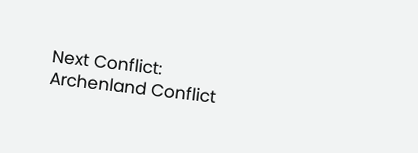Next Conflict: Archenland Conflict